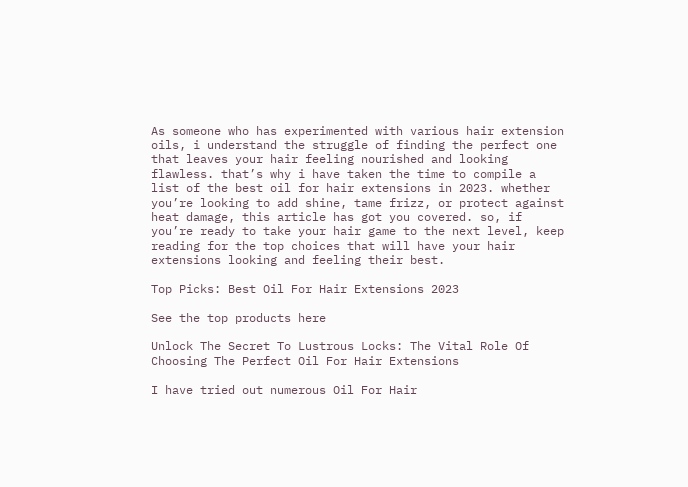As someone who has experimented with various hair extension oils, i understand the struggle of finding the perfect one that leaves your hair feeling nourished and looking flawless. that’s why i have taken the time to compile a list of the best oil for hair extensions in 2023. whether you’re looking to add shine, tame frizz, or protect against heat damage, this article has got you covered. so, if you’re ready to take your hair game to the next level, keep reading for the top choices that will have your hair extensions looking and feeling their best.

Top Picks: Best Oil For Hair Extensions 2023

See the top products here

Unlock The Secret To Lustrous Locks: The Vital Role Of Choosing The Perfect Oil For Hair Extensions

I have tried out numerous Oil For Hair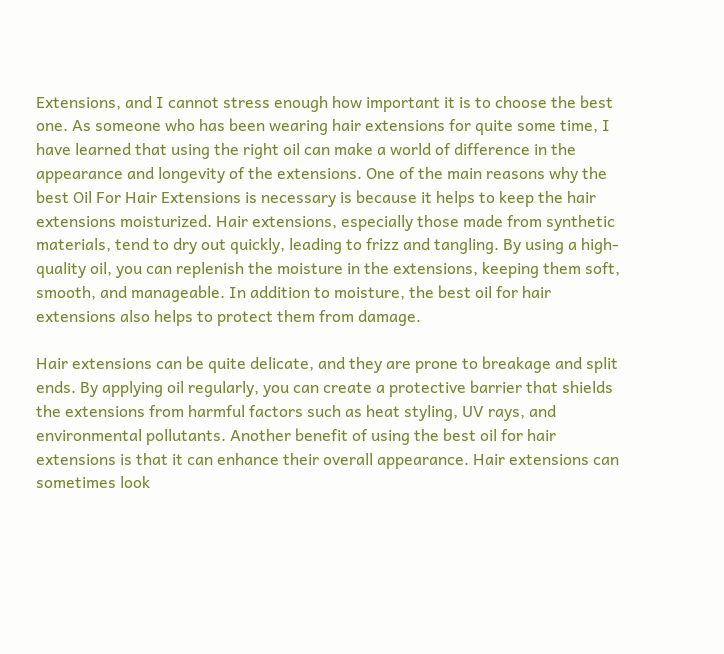Extensions, and I cannot stress enough how important it is to choose the best one. As someone who has been wearing hair extensions for quite some time, I have learned that using the right oil can make a world of difference in the appearance and longevity of the extensions. One of the main reasons why the best Oil For Hair Extensions is necessary is because it helps to keep the hair extensions moisturized. Hair extensions, especially those made from synthetic materials, tend to dry out quickly, leading to frizz and tangling. By using a high-quality oil, you can replenish the moisture in the extensions, keeping them soft, smooth, and manageable. In addition to moisture, the best oil for hair extensions also helps to protect them from damage.

Hair extensions can be quite delicate, and they are prone to breakage and split ends. By applying oil regularly, you can create a protective barrier that shields the extensions from harmful factors such as heat styling, UV rays, and environmental pollutants. Another benefit of using the best oil for hair extensions is that it can enhance their overall appearance. Hair extensions can sometimes look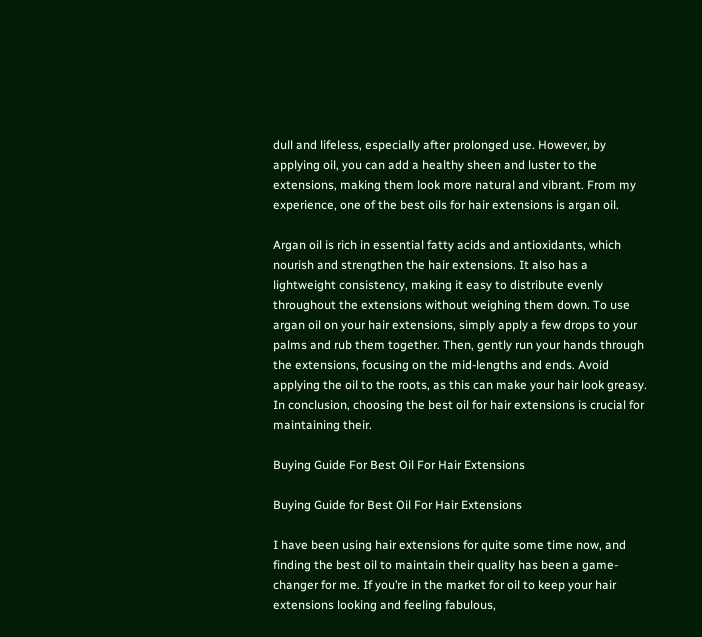dull and lifeless, especially after prolonged use. However, by applying oil, you can add a healthy sheen and luster to the extensions, making them look more natural and vibrant. From my experience, one of the best oils for hair extensions is argan oil.

Argan oil is rich in essential fatty acids and antioxidants, which nourish and strengthen the hair extensions. It also has a lightweight consistency, making it easy to distribute evenly throughout the extensions without weighing them down. To use argan oil on your hair extensions, simply apply a few drops to your palms and rub them together. Then, gently run your hands through the extensions, focusing on the mid-lengths and ends. Avoid applying the oil to the roots, as this can make your hair look greasy. In conclusion, choosing the best oil for hair extensions is crucial for maintaining their.

Buying Guide For Best Oil For Hair Extensions

Buying Guide for Best Oil For Hair Extensions

I have been using hair extensions for quite some time now, and finding the best oil to maintain their quality has been a game-changer for me. If you’re in the market for oil to keep your hair extensions looking and feeling fabulous,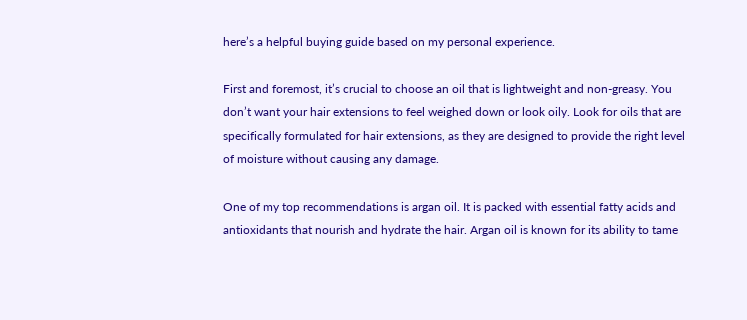here’s a helpful buying guide based on my personal experience.

First and foremost, it’s crucial to choose an oil that is lightweight and non-greasy. You don’t want your hair extensions to feel weighed down or look oily. Look for oils that are specifically formulated for hair extensions, as they are designed to provide the right level of moisture without causing any damage.

One of my top recommendations is argan oil. It is packed with essential fatty acids and antioxidants that nourish and hydrate the hair. Argan oil is known for its ability to tame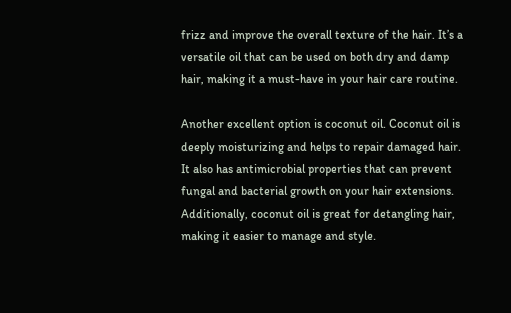frizz and improve the overall texture of the hair. It’s a versatile oil that can be used on both dry and damp hair, making it a must-have in your hair care routine.

Another excellent option is coconut oil. Coconut oil is deeply moisturizing and helps to repair damaged hair. It also has antimicrobial properties that can prevent fungal and bacterial growth on your hair extensions. Additionally, coconut oil is great for detangling hair, making it easier to manage and style.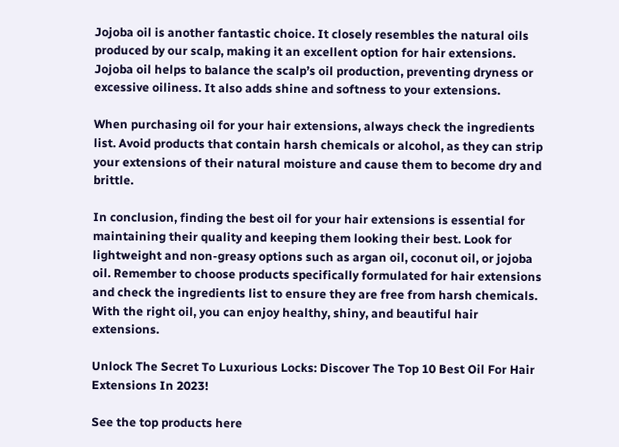Jojoba oil is another fantastic choice. It closely resembles the natural oils produced by our scalp, making it an excellent option for hair extensions. Jojoba oil helps to balance the scalp’s oil production, preventing dryness or excessive oiliness. It also adds shine and softness to your extensions.

When purchasing oil for your hair extensions, always check the ingredients list. Avoid products that contain harsh chemicals or alcohol, as they can strip your extensions of their natural moisture and cause them to become dry and brittle.

In conclusion, finding the best oil for your hair extensions is essential for maintaining their quality and keeping them looking their best. Look for lightweight and non-greasy options such as argan oil, coconut oil, or jojoba oil. Remember to choose products specifically formulated for hair extensions and check the ingredients list to ensure they are free from harsh chemicals. With the right oil, you can enjoy healthy, shiny, and beautiful hair extensions.

Unlock The Secret To Luxurious Locks: Discover The Top 10 Best Oil For Hair Extensions In 2023!

See the top products here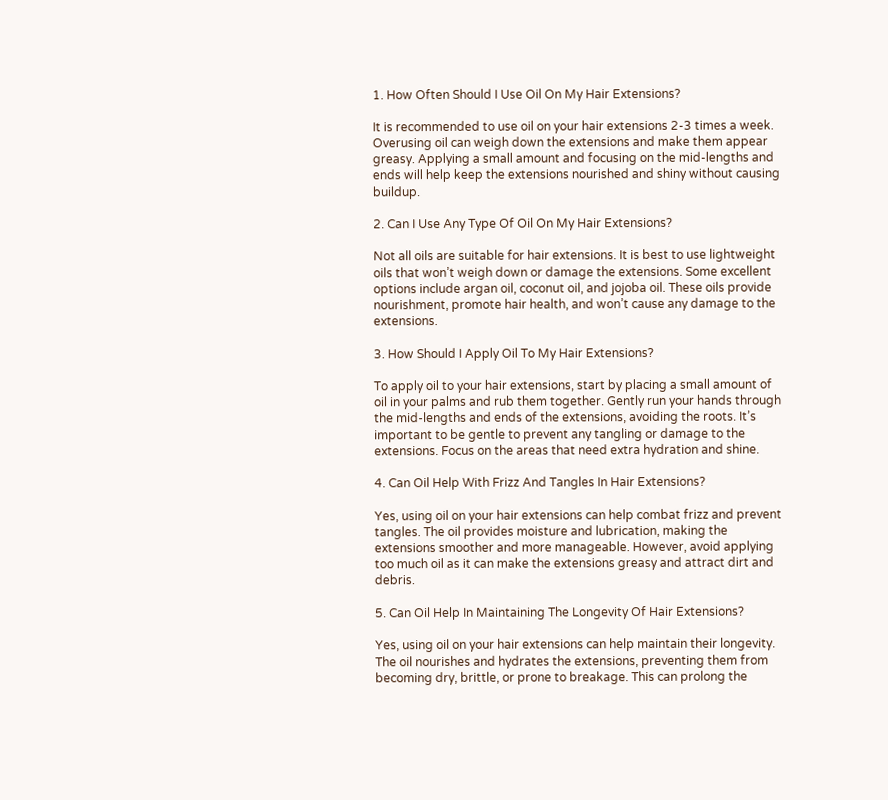1. How Often Should I Use Oil On My Hair Extensions?

It is recommended to use oil on your hair extensions 2-3 times a week. Overusing oil can weigh down the extensions and make them appear greasy. Applying a small amount and focusing on the mid-lengths and ends will help keep the extensions nourished and shiny without causing buildup.

2. Can I Use Any Type Of Oil On My Hair Extensions?

Not all oils are suitable for hair extensions. It is best to use lightweight oils that won’t weigh down or damage the extensions. Some excellent options include argan oil, coconut oil, and jojoba oil. These oils provide nourishment, promote hair health, and won’t cause any damage to the extensions.

3. How Should I Apply Oil To My Hair Extensions?

To apply oil to your hair extensions, start by placing a small amount of oil in your palms and rub them together. Gently run your hands through the mid-lengths and ends of the extensions, avoiding the roots. It’s important to be gentle to prevent any tangling or damage to the extensions. Focus on the areas that need extra hydration and shine.

4. Can Oil Help With Frizz And Tangles In Hair Extensions?

Yes, using oil on your hair extensions can help combat frizz and prevent tangles. The oil provides moisture and lubrication, making the extensions smoother and more manageable. However, avoid applying too much oil as it can make the extensions greasy and attract dirt and debris.

5. Can Oil Help In Maintaining The Longevity Of Hair Extensions?

Yes, using oil on your hair extensions can help maintain their longevity. The oil nourishes and hydrates the extensions, preventing them from becoming dry, brittle, or prone to breakage. This can prolong the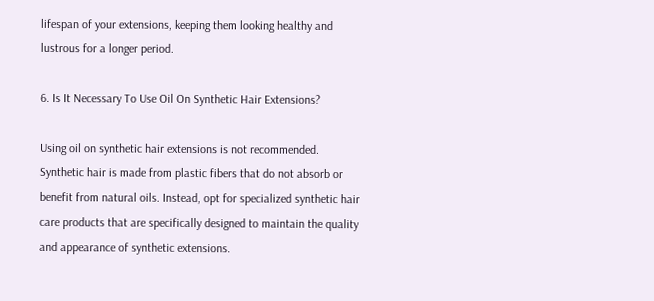lifespan of your extensions, keeping them looking healthy and lustrous for a longer period.

6. Is It Necessary To Use Oil On Synthetic Hair Extensions?

Using oil on synthetic hair extensions is not recommended. Synthetic hair is made from plastic fibers that do not absorb or benefit from natural oils. Instead, opt for specialized synthetic hair care products that are specifically designed to maintain the quality and appearance of synthetic extensions.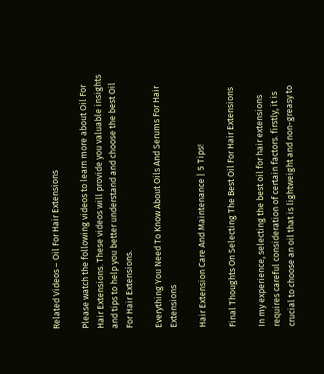Related Videos – Oil For Hair Extensions

Please watch the following videos to learn more about Oil For Hair Extensions. These videos will provide you valuable insights and tips to help you better understand and choose the best Oil For Hair Extensions.

Everything You Need To Know About Oils And Serums For Hair Extensions

Hair Extension Care And Maintenance | 5 Tips!

Final Thoughts On Selecting The Best Oil For Hair Extensions

In my experience, selecting the best oil for hair extensions requires careful consideration of certain factors. firstly, it is crucial to choose an oil that is lightweight and non-greasy to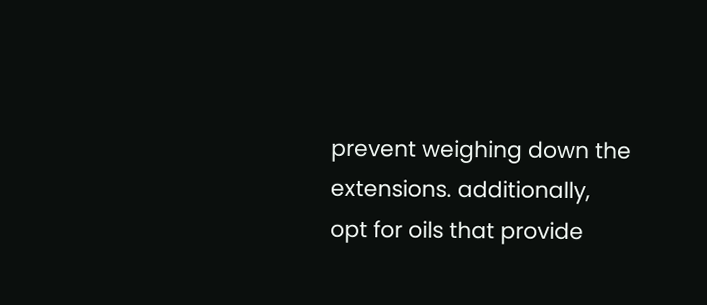prevent weighing down the extensions. additionally, opt for oils that provide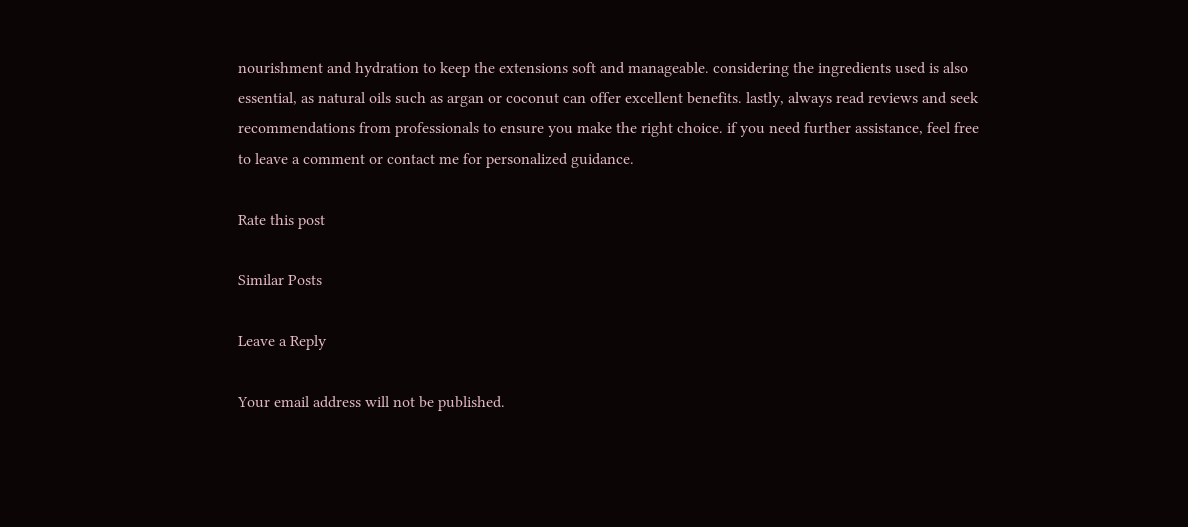nourishment and hydration to keep the extensions soft and manageable. considering the ingredients used is also essential, as natural oils such as argan or coconut can offer excellent benefits. lastly, always read reviews and seek recommendations from professionals to ensure you make the right choice. if you need further assistance, feel free to leave a comment or contact me for personalized guidance.

Rate this post

Similar Posts

Leave a Reply

Your email address will not be published.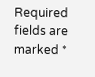Required fields are marked *